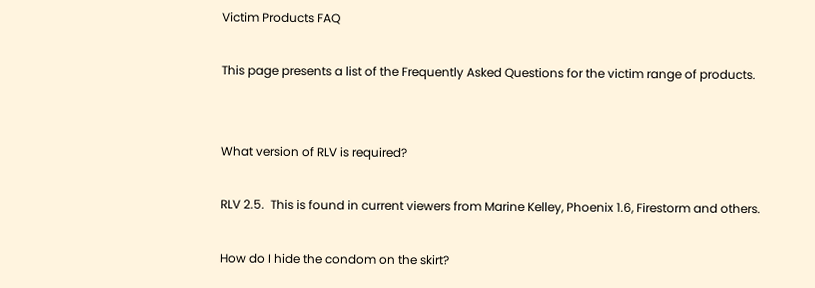Victim Products FAQ

This page presents a list of the Frequently Asked Questions for the victim range of products.


What version of RLV is required?

RLV 2.5.  This is found in current viewers from Marine Kelley, Phoenix 1.6, Firestorm and others.

How do I hide the condom on the skirt?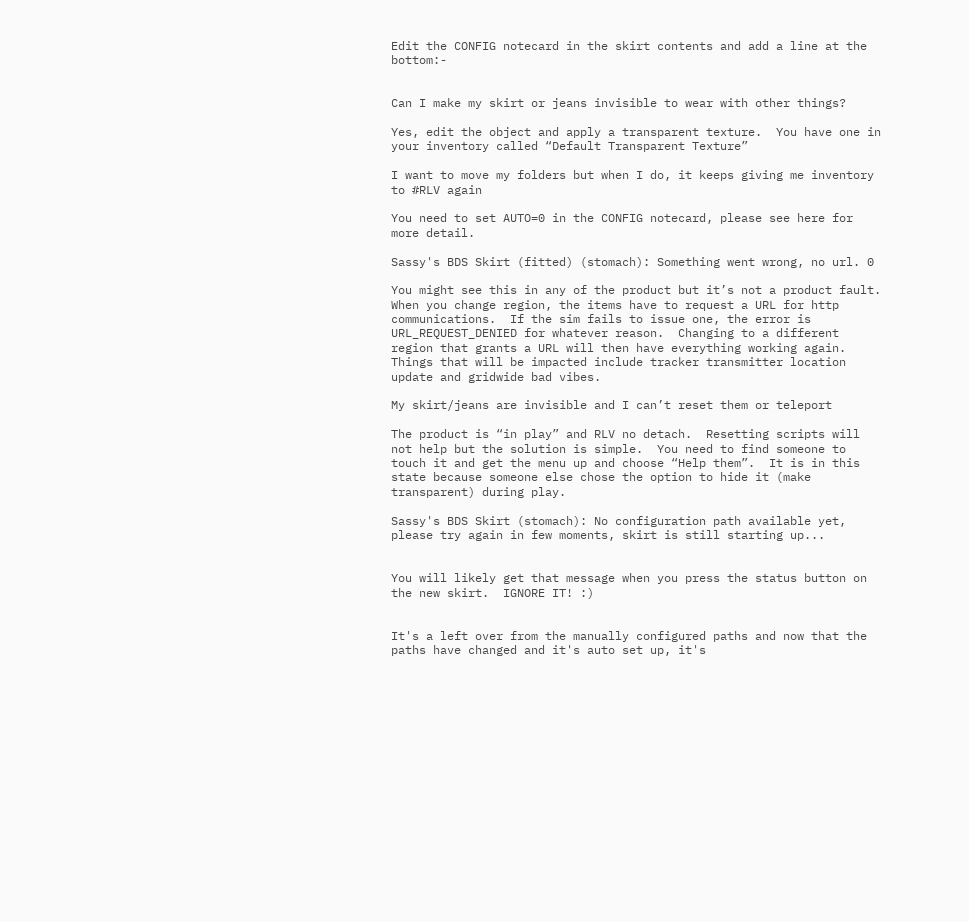Edit the CONFIG notecard in the skirt contents and add a line at the bottom:-


Can I make my skirt or jeans invisible to wear with other things?

Yes, edit the object and apply a transparent texture.  You have one in your inventory called “Default Transparent Texture”

I want to move my folders but when I do, it keeps giving me inventory to #RLV again

You need to set AUTO=0 in the CONFIG notecard, please see here for more detail.

Sassy's BDS Skirt (fitted) (stomach): Something went wrong, no url. 0

You might see this in any of the product but it’s not a product fault.  When you change region, the items have to request a URL for http communications.  If the sim fails to issue one, the error is URL_REQUEST_DENIED for whatever reason.  Changing to a different region that grants a URL will then have everything working again.  Things that will be impacted include tracker transmitter location update and gridwide bad vibes.

My skirt/jeans are invisible and I can’t reset them or teleport

The product is “in play” and RLV no detach.  Resetting scripts will not help but the solution is simple.  You need to find someone to touch it and get the menu up and choose “Help them”.  It is in this state because someone else chose the option to hide it (make transparent) during play.

Sassy's BDS Skirt (stomach): No configuration path available yet, please try again in few moments, skirt is still starting up...


You will likely get that message when you press the status button on the new skirt.  IGNORE IT! :)


It's a left over from the manually configured paths and now that the paths have changed and it's auto set up, it's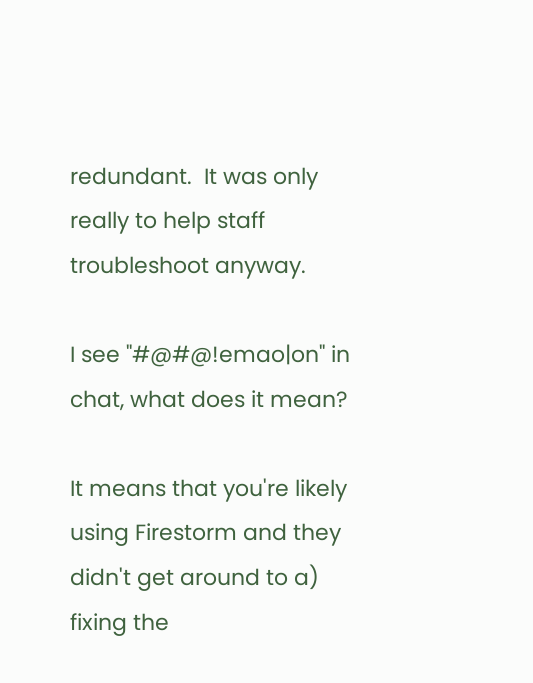redundant.  It was only really to help staff troubleshoot anyway.

I see "#@#@!emao|on" in chat, what does it mean?

It means that you're likely using Firestorm and they didn't get around to a) fixing the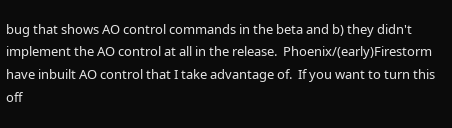bug that shows AO control commands in the beta and b) they didn't implement the AO control at all in the release.  Phoenix/(early)Firestorm have inbuilt AO control that I take advantage of.  If you want to turn this off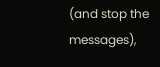(and stop the messages),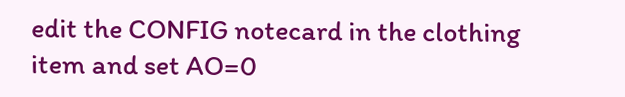edit the CONFIG notecard in the clothing item and set AO=0